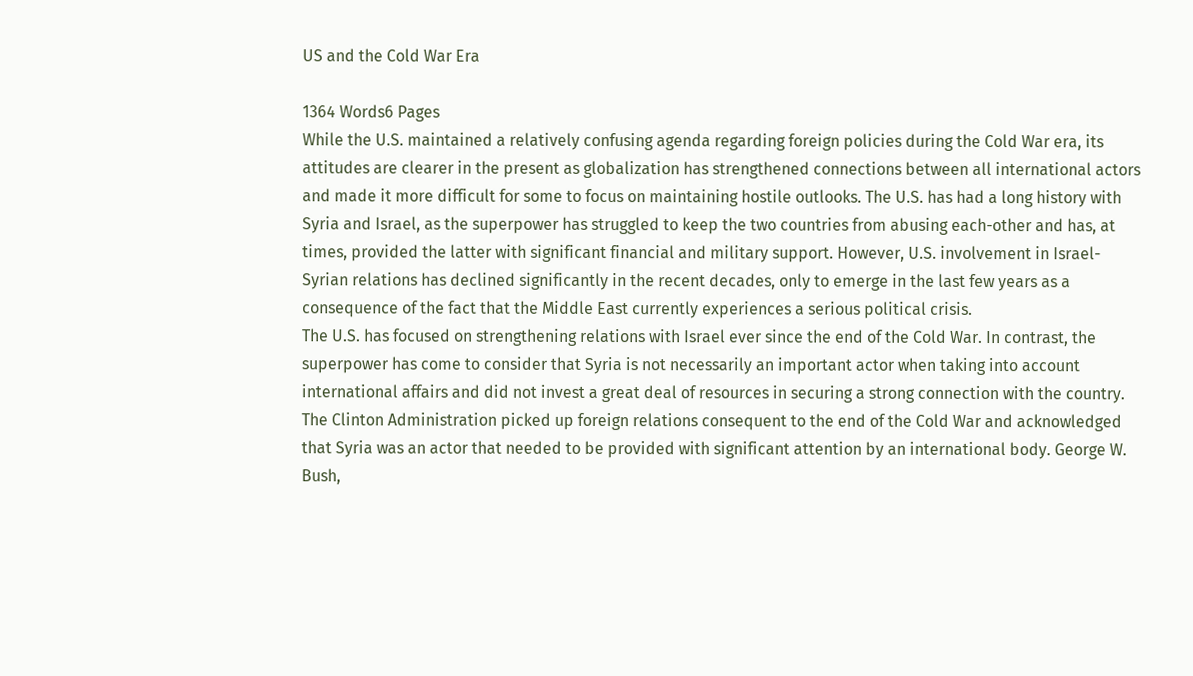US and the Cold War Era

1364 Words6 Pages
While the U.S. maintained a relatively confusing agenda regarding foreign policies during the Cold War era, its attitudes are clearer in the present as globalization has strengthened connections between all international actors and made it more difficult for some to focus on maintaining hostile outlooks. The U.S. has had a long history with Syria and Israel, as the superpower has struggled to keep the two countries from abusing each-other and has, at times, provided the latter with significant financial and military support. However, U.S. involvement in Israel-Syrian relations has declined significantly in the recent decades, only to emerge in the last few years as a consequence of the fact that the Middle East currently experiences a serious political crisis.
The U.S. has focused on strengthening relations with Israel ever since the end of the Cold War. In contrast, the superpower has come to consider that Syria is not necessarily an important actor when taking into account international affairs and did not invest a great deal of resources in securing a strong connection with the country. The Clinton Administration picked up foreign relations consequent to the end of the Cold War and acknowledged that Syria was an actor that needed to be provided with significant attention by an international body. George W. Bush,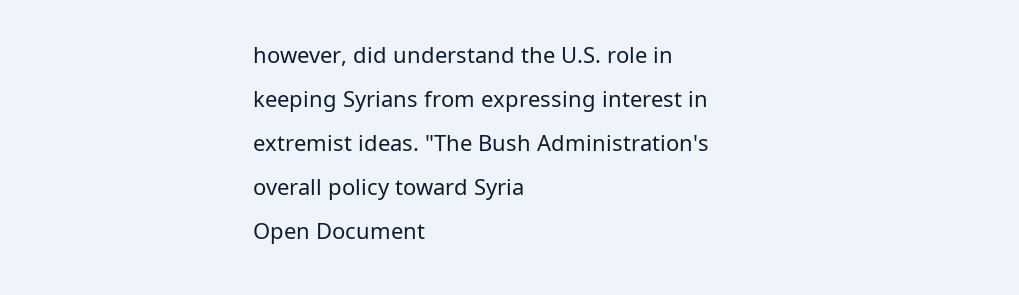however, did understand the U.S. role in keeping Syrians from expressing interest in extremist ideas. "The Bush Administration's overall policy toward Syria
Open Document